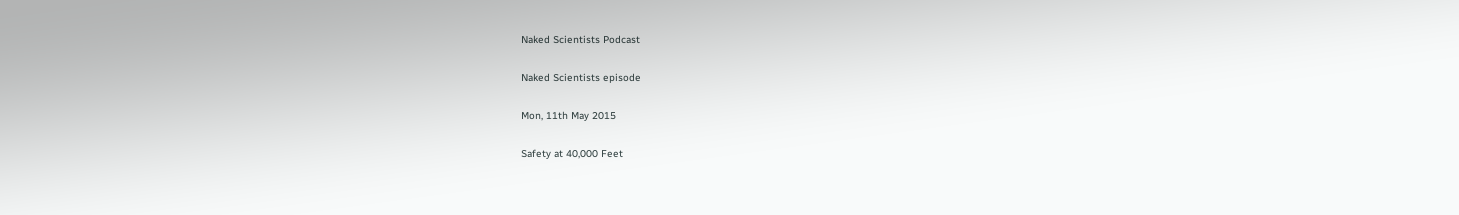Naked Scientists Podcast

Naked Scientists episode

Mon, 11th May 2015

Safety at 40,000 Feet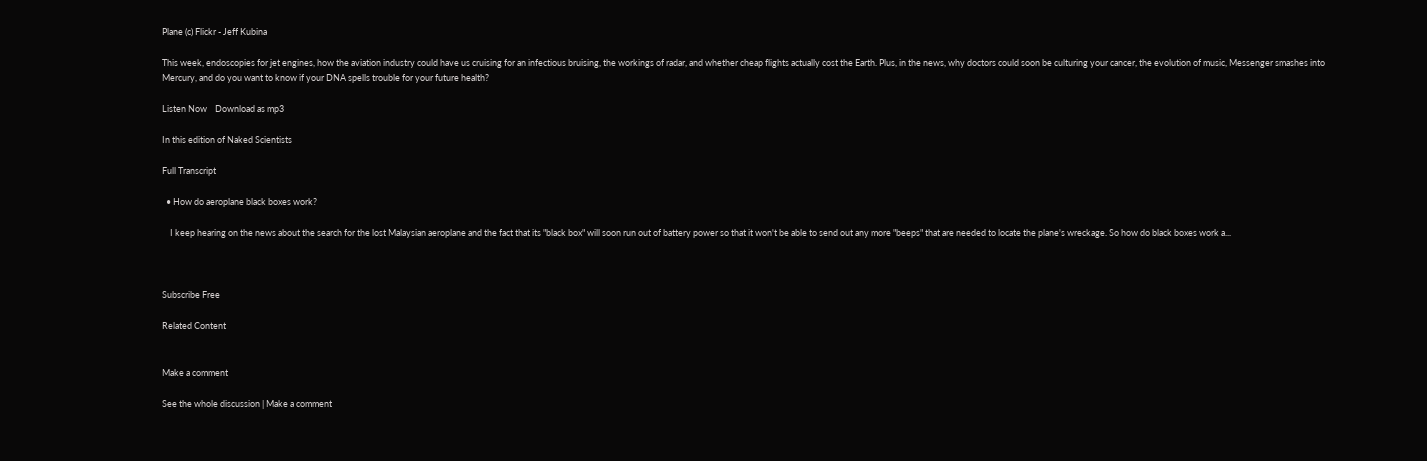Plane (c) Flickr - Jeff Kubina

This week, endoscopies for jet engines, how the aviation industry could have us cruising for an infectious bruising, the workings of radar, and whether cheap flights actually cost the Earth. Plus, in the news, why doctors could soon be culturing your cancer, the evolution of music, Messenger smashes into Mercury, and do you want to know if your DNA spells trouble for your future health?

Listen Now    Download as mp3

In this edition of Naked Scientists

Full Transcript

  • How do aeroplane black boxes work?

    I keep hearing on the news about the search for the lost Malaysian aeroplane and the fact that its "black box" will soon run out of battery power so that it won't be able to send out any more "beeps" that are needed to locate the plane's wreckage. So how do black boxes work a...



Subscribe Free

Related Content


Make a comment

See the whole discussion | Make a comment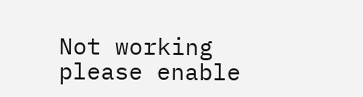Not working please enable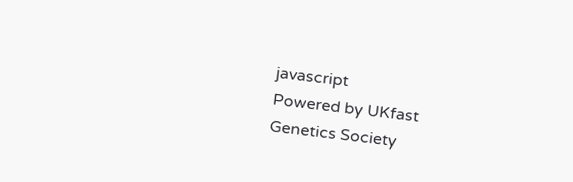javascript
Powered by UKfast
Genetics Society